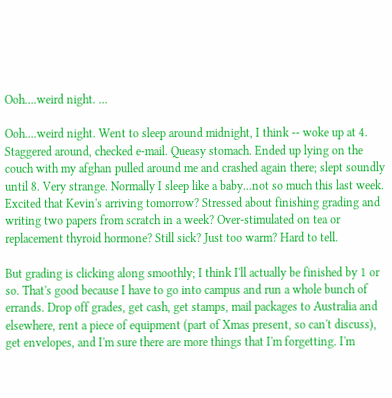Ooh….weird night. …

Ooh....weird night. Went to sleep around midnight, I think -- woke up at 4. Staggered around, checked e-mail. Queasy stomach. Ended up lying on the couch with my afghan pulled around me and crashed again there; slept soundly until 8. Very strange. Normally I sleep like a baby...not so much this last week. Excited that Kevin's arriving tomorrow? Stressed about finishing grading and writing two papers from scratch in a week? Over-stimulated on tea or replacement thyroid hormone? Still sick? Just too warm? Hard to tell.

But grading is clicking along smoothly; I think I'll actually be finished by 1 or so. That's good because I have to go into campus and run a whole bunch of errands. Drop off grades, get cash, get stamps, mail packages to Australia and elsewhere, rent a piece of equipment (part of Xmas present, so can't discuss), get envelopes, and I'm sure there are more things that I'm forgetting. I'm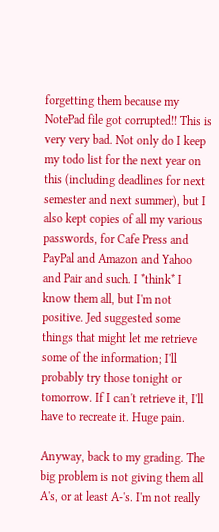forgetting them because my NotePad file got corrupted!! This is very very bad. Not only do I keep my todo list for the next year on this (including deadlines for next semester and next summer), but I also kept copies of all my various passwords, for Cafe Press and PayPal and Amazon and Yahoo and Pair and such. I *think* I know them all, but I'm not positive. Jed suggested some things that might let me retrieve some of the information; I'll probably try those tonight or tomorrow. If I can't retrieve it, I'll have to recreate it. Huge pain.

Anyway, back to my grading. The big problem is not giving them all A's, or at least A-'s. I'm not really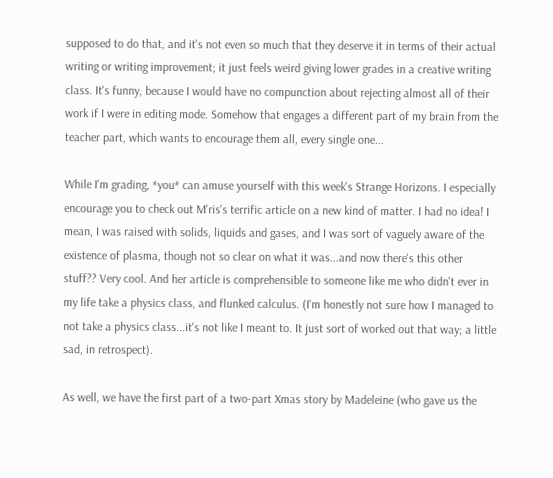supposed to do that, and it's not even so much that they deserve it in terms of their actual writing or writing improvement; it just feels weird giving lower grades in a creative writing class. It's funny, because I would have no compunction about rejecting almost all of their work if I were in editing mode. Somehow that engages a different part of my brain from the teacher part, which wants to encourage them all, every single one...

While I'm grading, *you* can amuse yourself with this week's Strange Horizons. I especially encourage you to check out M'ris's terrific article on a new kind of matter. I had no idea! I mean, I was raised with solids, liquids and gases, and I was sort of vaguely aware of the existence of plasma, though not so clear on what it was...and now there's this other stuff?? Very cool. And her article is comprehensible to someone like me who didn't ever in my life take a physics class, and flunked calculus. (I'm honestly not sure how I managed to not take a physics class...it's not like I meant to. It just sort of worked out that way; a little sad, in retrospect).

As well, we have the first part of a two-part Xmas story by Madeleine (who gave us the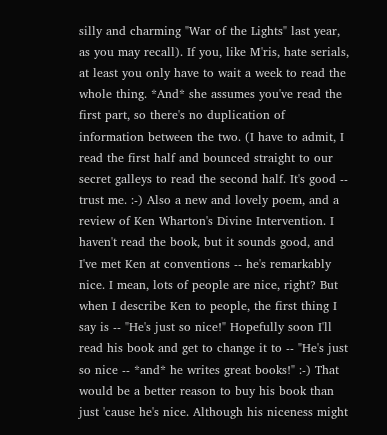silly and charming "War of the Lights" last year, as you may recall). If you, like M'ris, hate serials, at least you only have to wait a week to read the whole thing. *And* she assumes you've read the first part, so there's no duplication of information between the two. (I have to admit, I read the first half and bounced straight to our secret galleys to read the second half. It's good -- trust me. :-) Also a new and lovely poem, and a review of Ken Wharton's Divine Intervention. I haven't read the book, but it sounds good, and I've met Ken at conventions -- he's remarkably nice. I mean, lots of people are nice, right? But when I describe Ken to people, the first thing I say is -- "He's just so nice!" Hopefully soon I'll read his book and get to change it to -- "He's just so nice -- *and* he writes great books!" :-) That would be a better reason to buy his book than just 'cause he's nice. Although his niceness might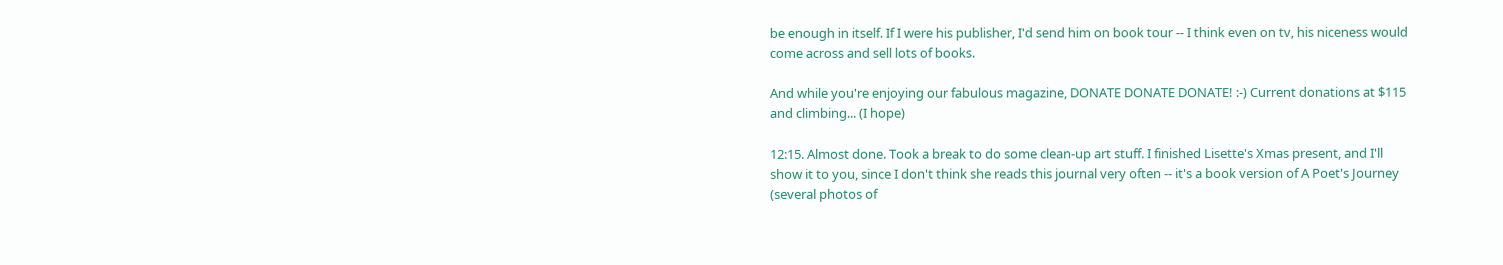be enough in itself. If I were his publisher, I'd send him on book tour -- I think even on tv, his niceness would come across and sell lots of books.

And while you're enjoying our fabulous magazine, DONATE DONATE DONATE! :-) Current donations at $115 and climbing... (I hope)

12:15. Almost done. Took a break to do some clean-up art stuff. I finished Lisette's Xmas present, and I'll show it to you, since I don't think she reads this journal very often -- it's a book version of A Poet's Journey (several photos of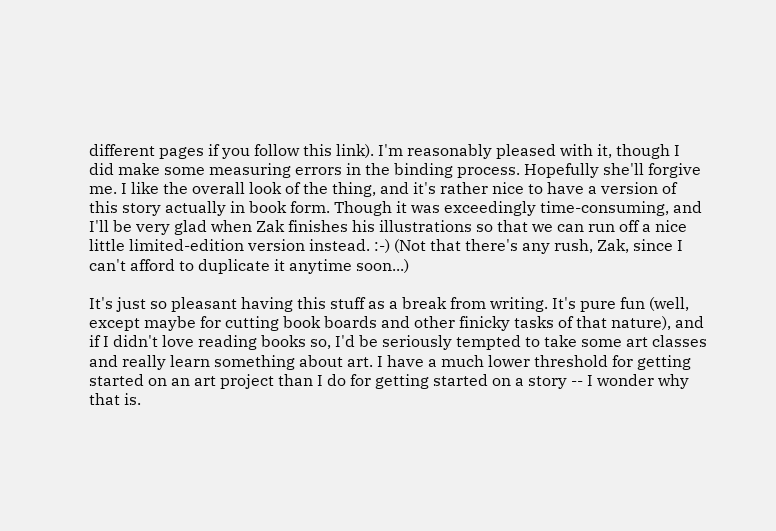different pages if you follow this link). I'm reasonably pleased with it, though I did make some measuring errors in the binding process. Hopefully she'll forgive me. I like the overall look of the thing, and it's rather nice to have a version of this story actually in book form. Though it was exceedingly time-consuming, and I'll be very glad when Zak finishes his illustrations so that we can run off a nice little limited-edition version instead. :-) (Not that there's any rush, Zak, since I can't afford to duplicate it anytime soon...)

It's just so pleasant having this stuff as a break from writing. It's pure fun (well, except maybe for cutting book boards and other finicky tasks of that nature), and if I didn't love reading books so, I'd be seriously tempted to take some art classes and really learn something about art. I have a much lower threshold for getting started on an art project than I do for getting started on a story -- I wonder why that is.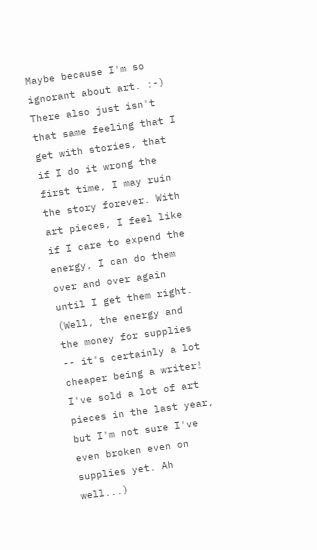Maybe because I'm so ignorant about art. :-) There also just isn't that same feeling that I get with stories, that if I do it wrong the first time, I may ruin the story forever. With art pieces, I feel like if I care to expend the energy, I can do them over and over again until I get them right. (Well, the energy and the money for supplies -- it's certainly a lot cheaper being a writer! I've sold a lot of art pieces in the last year, but I'm not sure I've even broken even on supplies yet. Ah well...)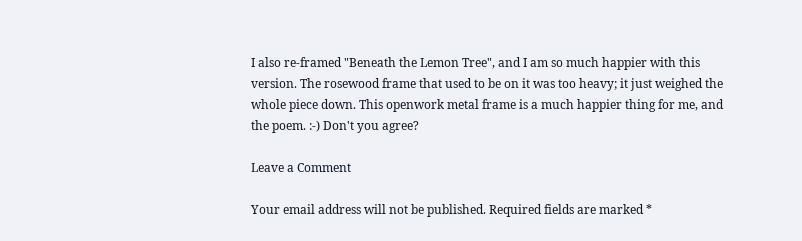I also re-framed "Beneath the Lemon Tree", and I am so much happier with this version. The rosewood frame that used to be on it was too heavy; it just weighed the whole piece down. This openwork metal frame is a much happier thing for me, and the poem. :-) Don't you agree?

Leave a Comment

Your email address will not be published. Required fields are marked *